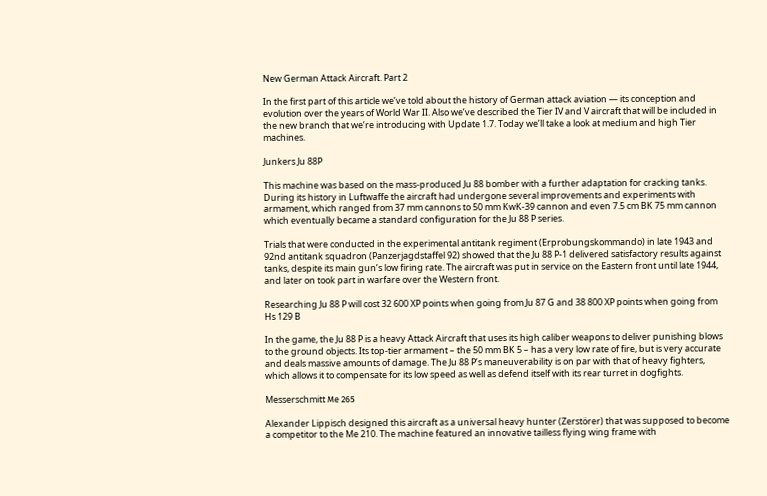New German Attack Aircraft. Part 2

In the first part of this article we’ve told about the history of German attack aviation — its conception and evolution over the years of World War II. Also we’ve described the Tier IV and V aircraft that will be included in the new branch that we’re introducing with Update 1.7. Today we’ll take a look at medium and high Tier machines.

Junkers Ju 88P

This machine was based on the mass-produced Ju 88 bomber with a further adaptation for cracking tanks. During its history in Luftwaffe the aircraft had undergone several improvements and experiments with armament, which ranged from 37 mm cannons to 50 mm KwK-39 cannon and even 7.5 cm BK 75 mm cannon which eventually became a standard configuration for the Ju 88 P series.

Trials that were conducted in the experimental antitank regiment (Erprobungskommando) in late 1943 and 92nd antitank squadron (Panzerjagdstaffel 92) showed that the Ju 88 P-1 delivered satisfactory results against tanks, despite its main gun’s low firing rate. The aircraft was put in service on the Eastern front until late 1944, and later on took part in warfare over the Western front.

Researching Ju 88 P will cost 32 600 XP points when going from Ju 87 G and 38 800 XP points when going from Hs 129 B

In the game, the Ju 88 P is a heavy Attack Aircraft that uses its high caliber weapons to deliver punishing blows to the ground objects. Its top-tier armament – the 50 mm BK 5 – has a very low rate of fire, but is very accurate and deals massive amounts of damage. The Ju 88 P’s maneuverability is on par with that of heavy fighters, which allows it to compensate for its low speed as well as defend itself with its rear turret in dogfights.

Messerschmitt Ме 265

Alexander Lippisch designed this aircraft as a universal heavy hunter (Zerstörer) that was supposed to become a competitor to the Me 210. The machine featured an innovative tailless flying wing frame with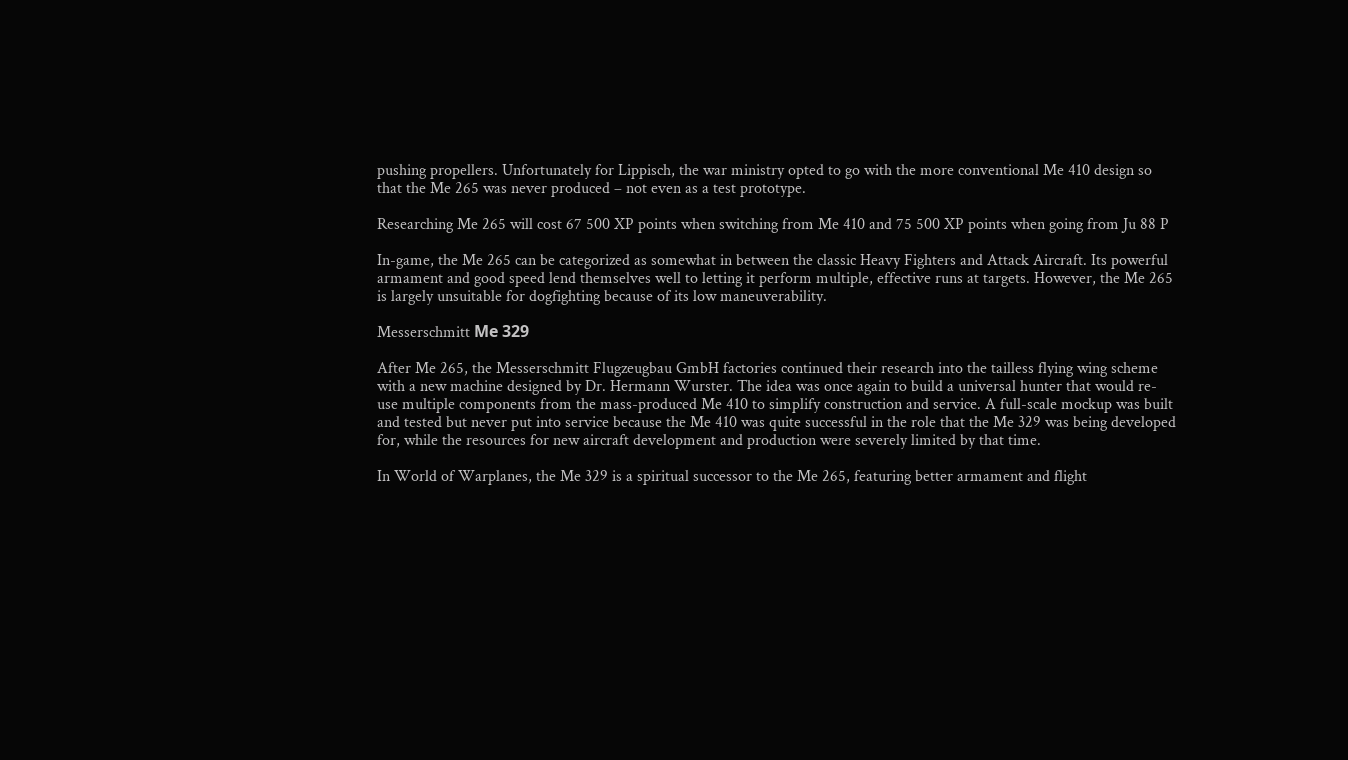pushing propellers. Unfortunately for Lippisch, the war ministry opted to go with the more conventional Me 410 design so that the Me 265 was never produced – not even as a test prototype.

Researching Me 265 will cost 67 500 XP points when switching from Me 410 and 75 500 XP points when going from Ju 88 P

In-game, the Me 265 can be categorized as somewhat in between the classic Heavy Fighters and Attack Aircraft. Its powerful armament and good speed lend themselves well to letting it perform multiple, effective runs at targets. However, the Me 265 is largely unsuitable for dogfighting because of its low maneuverability.

Messerschmitt Ме 329

After Me 265, the Messerschmitt Flugzeugbau GmbH factories continued their research into the tailless flying wing scheme with a new machine designed by Dr. Hermann Wurster. The idea was once again to build a universal hunter that would re-use multiple components from the mass-produced Me 410 to simplify construction and service. A full-scale mockup was built and tested but never put into service because the Me 410 was quite successful in the role that the Me 329 was being developed for, while the resources for new aircraft development and production were severely limited by that time.

In World of Warplanes, the Me 329 is a spiritual successor to the Me 265, featuring better armament and flight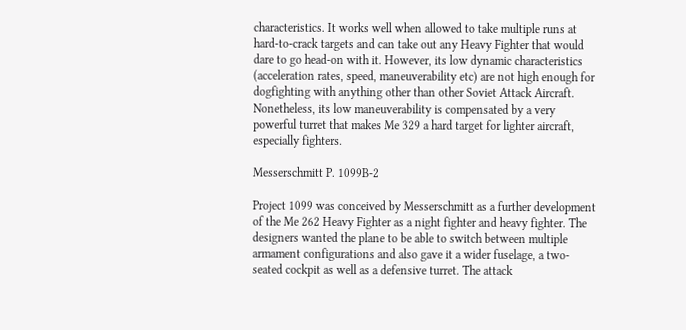characteristics. It works well when allowed to take multiple runs at hard-to-crack targets and can take out any Heavy Fighter that would dare to go head-on with it. However, its low dynamic characteristics (acceleration rates, speed, maneuverability etc) are not high enough for dogfighting with anything other than other Soviet Attack Aircraft. Nonetheless, its low maneuverability is compensated by a very powerful turret that makes Me 329 a hard target for lighter aircraft, especially fighters.

Messerschmitt P. 1099B-2

Project 1099 was conceived by Messerschmitt as a further development of the Me 262 Heavy Fighter as a night fighter and heavy fighter. The designers wanted the plane to be able to switch between multiple armament configurations and also gave it a wider fuselage, a two-seated cockpit as well as a defensive turret. The attack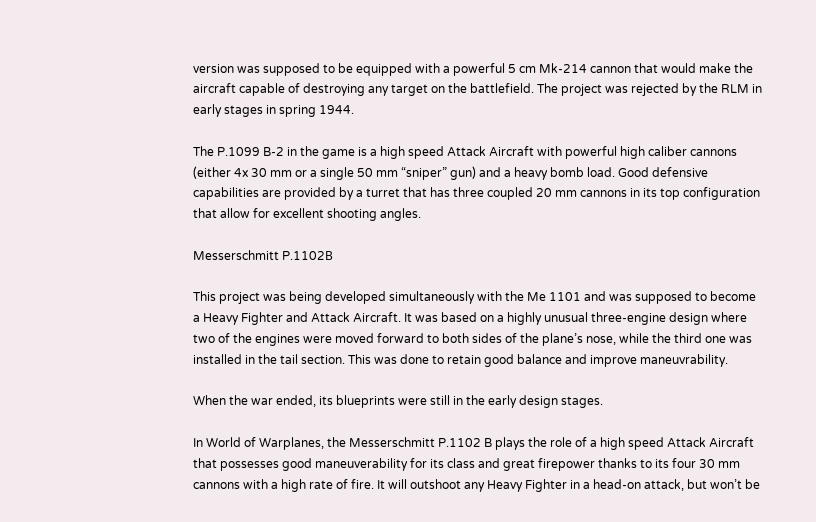version was supposed to be equipped with a powerful 5 cm Mk-214 cannon that would make the aircraft capable of destroying any target on the battlefield. The project was rejected by the RLM in early stages in spring 1944.

The P.1099 B-2 in the game is a high speed Attack Aircraft with powerful high caliber cannons (either 4x 30 mm or a single 50 mm “sniper” gun) and a heavy bomb load. Good defensive capabilities are provided by a turret that has three coupled 20 mm cannons in its top configuration that allow for excellent shooting angles.

Messerschmitt P.1102В

This project was being developed simultaneously with the Me 1101 and was supposed to become a Heavy Fighter and Attack Aircraft. It was based on a highly unusual three-engine design where two of the engines were moved forward to both sides of the plane’s nose, while the third one was installed in the tail section. This was done to retain good balance and improve maneuvrability.

When the war ended, its blueprints were still in the early design stages.

In World of Warplanes, the Messerschmitt P.1102 B plays the role of a high speed Attack Aircraft that possesses good maneuverability for its class and great firepower thanks to its four 30 mm cannons with a high rate of fire. It will outshoot any Heavy Fighter in a head-on attack, but won’t be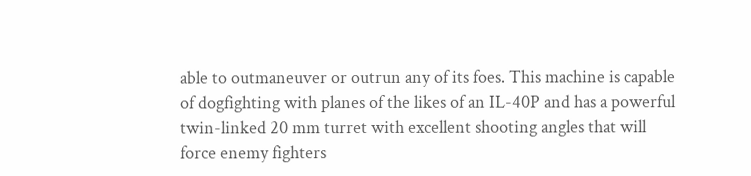able to outmaneuver or outrun any of its foes. This machine is capable of dogfighting with planes of the likes of an IL-40P and has a powerful twin-linked 20 mm turret with excellent shooting angles that will force enemy fighters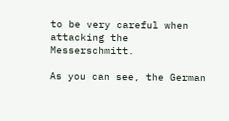to be very careful when attacking the Messerschmitt.

As you can see, the German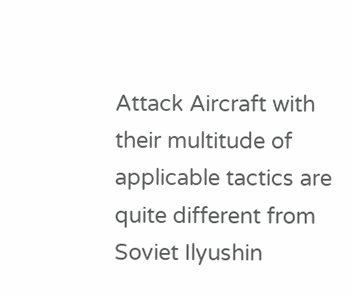Attack Aircraft with their multitude of applicable tactics are quite different from Soviet Ilyushin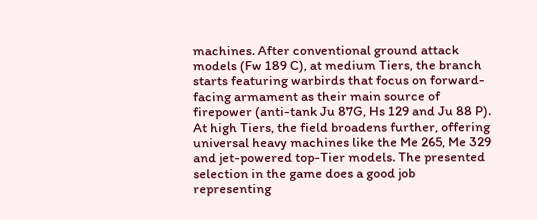machines. After conventional ground attack models (Fw 189 C), at medium Tiers, the branch starts featuring warbirds that focus on forward-facing armament as their main source of firepower (anti-tank Ju 87G, Hs 129 and Ju 88 P). At high Tiers, the field broadens further, offering universal heavy machines like the Me 265, Me 329 and jet-powered top-Tier models. The presented selection in the game does a good job representing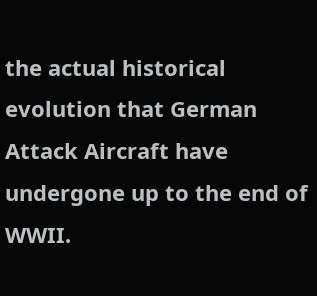the actual historical evolution that German Attack Aircraft have undergone up to the end of WWII.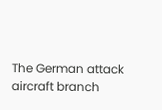The German attack aircraft branch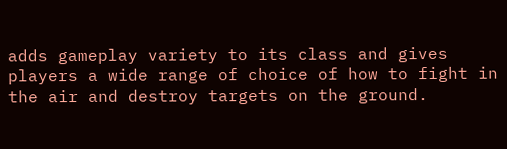adds gameplay variety to its class and gives players a wide range of choice of how to fight in the air and destroy targets on the ground.